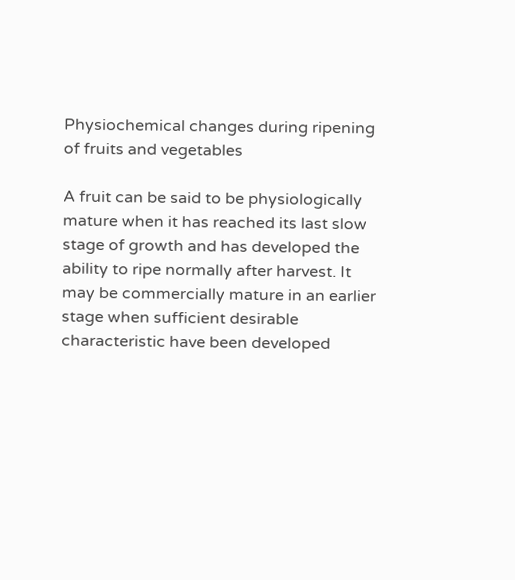Physiochemical changes during ripening of fruits and vegetables

A fruit can be said to be physiologically mature when it has reached its last slow stage of growth and has developed the ability to ripe normally after harvest. It may be commercially mature in an earlier stage when sufficient desirable characteristic have been developed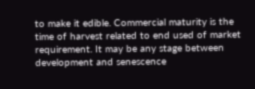to make it edible. Commercial maturity is the time of harvest related to end used of market requirement. It may be any stage between development and senescence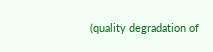(quality degradation of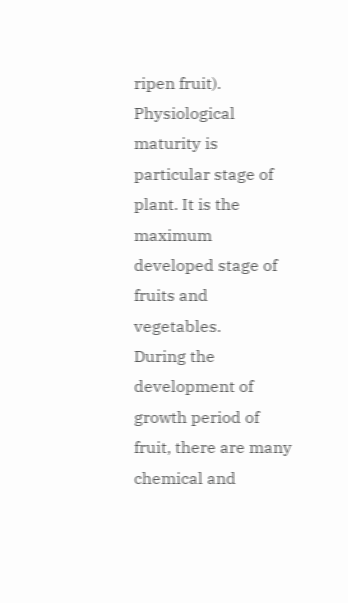ripen fruit). Physiological maturity is particular stage of plant. It is the maximum developed stage of fruits and vegetables.
During the development of growth period of fruit, there are many chemical and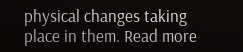physical changes taking place in them. Read more